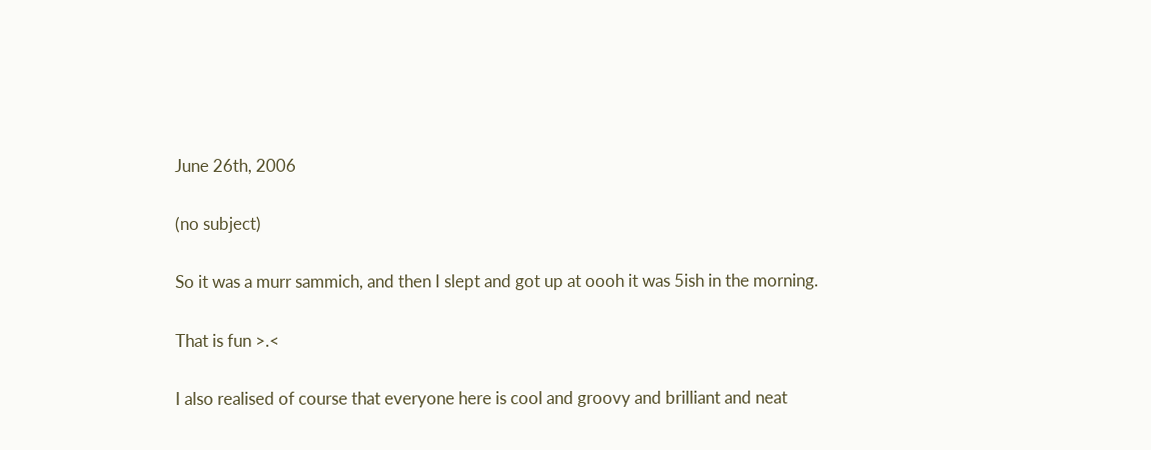June 26th, 2006

(no subject)

So it was a murr sammich, and then I slept and got up at oooh it was 5ish in the morning.

That is fun >.<

I also realised of course that everyone here is cool and groovy and brilliant and neat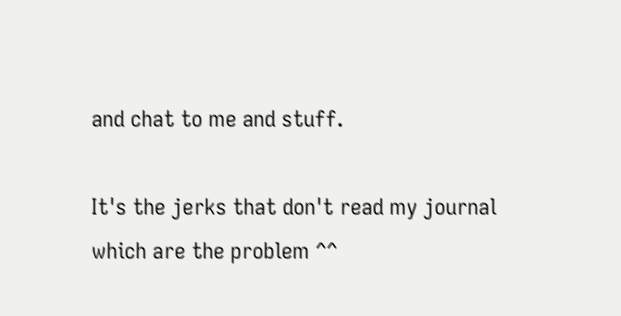and chat to me and stuff.

It's the jerks that don't read my journal which are the problem ^^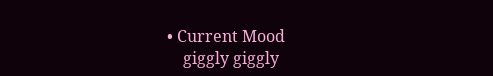• Current Mood
    giggly giggly